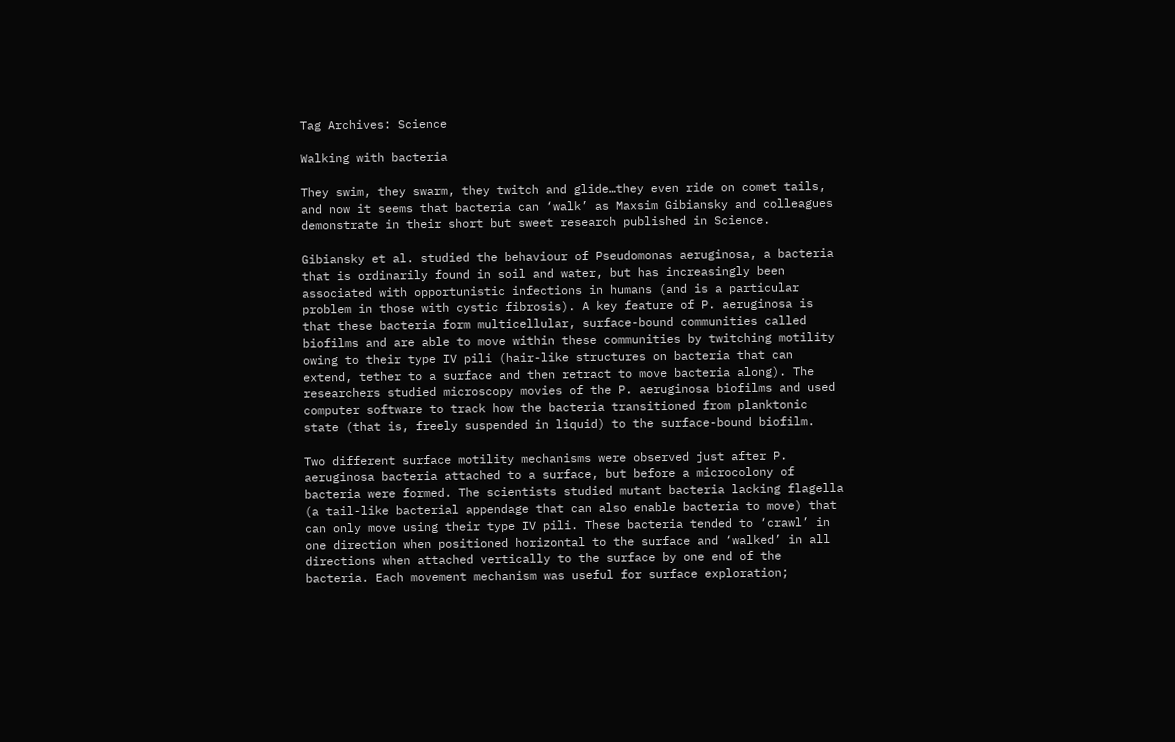Tag Archives: Science

Walking with bacteria

They swim, they swarm, they twitch and glide…they even ride on comet tails, and now it seems that bacteria can ‘walk’ as Maxsim Gibiansky and colleagues demonstrate in their short but sweet research published in Science.

Gibiansky et al. studied the behaviour of Pseudomonas aeruginosa, a bacteria that is ordinarily found in soil and water, but has increasingly been associated with opportunistic infections in humans (and is a particular problem in those with cystic fibrosis). A key feature of P. aeruginosa is that these bacteria form multicellular, surface-bound communities called biofilms and are able to move within these communities by twitching motility owing to their type IV pili (hair-like structures on bacteria that can extend, tether to a surface and then retract to move bacteria along). The researchers studied microscopy movies of the P. aeruginosa biofilms and used computer software to track how the bacteria transitioned from planktonic state (that is, freely suspended in liquid) to the surface-bound biofilm.

Two different surface motility mechanisms were observed just after P. aeruginosa bacteria attached to a surface, but before a microcolony of bacteria were formed. The scientists studied mutant bacteria lacking flagella (a tail-like bacterial appendage that can also enable bacteria to move) that can only move using their type IV pili. These bacteria tended to ‘crawl’ in one direction when positioned horizontal to the surface and ‘walked’ in all directions when attached vertically to the surface by one end of the bacteria. Each movement mechanism was useful for surface exploration;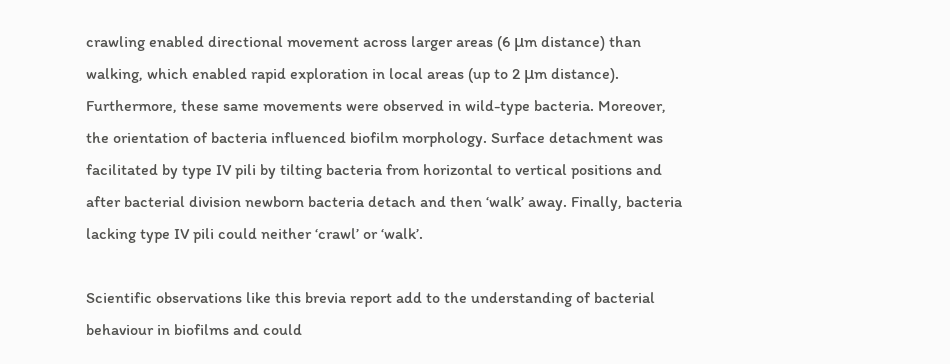crawling enabled directional movement across larger areas (6 μm distance) than walking, which enabled rapid exploration in local areas (up to 2 μm distance). Furthermore, these same movements were observed in wild-type bacteria. Moreover, the orientation of bacteria influenced biofilm morphology. Surface detachment was facilitated by type IV pili by tilting bacteria from horizontal to vertical positions and after bacterial division newborn bacteria detach and then ‘walk’ away. Finally, bacteria lacking type IV pili could neither ‘crawl’ or ‘walk’.

Scientific observations like this brevia report add to the understanding of bacterial behaviour in biofilms and could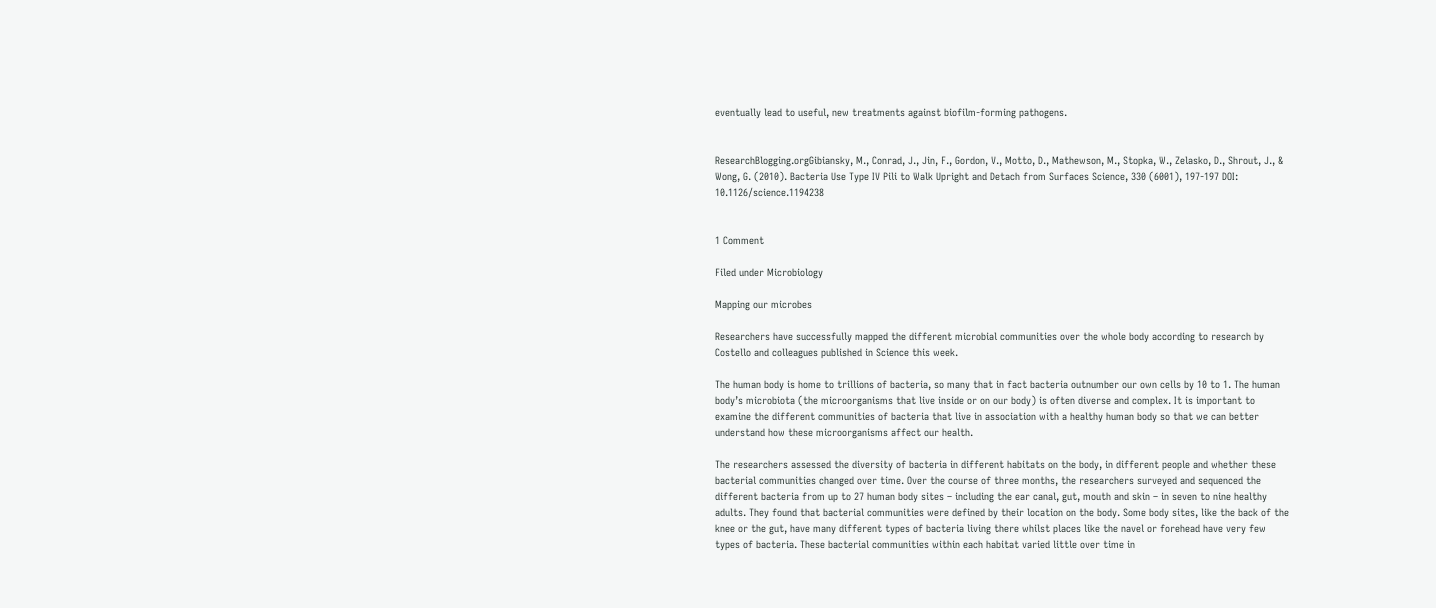eventually lead to useful, new treatments against biofilm-forming pathogens.


ResearchBlogging.orgGibiansky, M., Conrad, J., Jin, F., Gordon, V., Motto, D., Mathewson, M., Stopka, W., Zelasko, D., Shrout, J., & Wong, G. (2010). Bacteria Use Type IV Pili to Walk Upright and Detach from Surfaces Science, 330 (6001), 197-197 DOI: 10.1126/science.1194238


1 Comment

Filed under Microbiology

Mapping our microbes

Researchers have successfully mapped the different microbial communities over the whole body according to research by Costello and colleagues published in Science this week.

The human body is home to trillions of bacteria, so many that in fact bacteria outnumber our own cells by 10 to 1. The human body’s microbiota (the microorganisms that live inside or on our body) is often diverse and complex. It is important to examine the different communities of bacteria that live in association with a healthy human body so that we can better understand how these microorganisms affect our health.

The researchers assessed the diversity of bacteria in different habitats on the body, in different people and whether these bacterial communities changed over time. Over the course of three months, the researchers surveyed and sequenced the different bacteria from up to 27 human body sites – including the ear canal, gut, mouth and skin – in seven to nine healthy adults. They found that bacterial communities were defined by their location on the body. Some body sites, like the back of the knee or the gut, have many different types of bacteria living there whilst places like the navel or forehead have very few types of bacteria. These bacterial communities within each habitat varied little over time in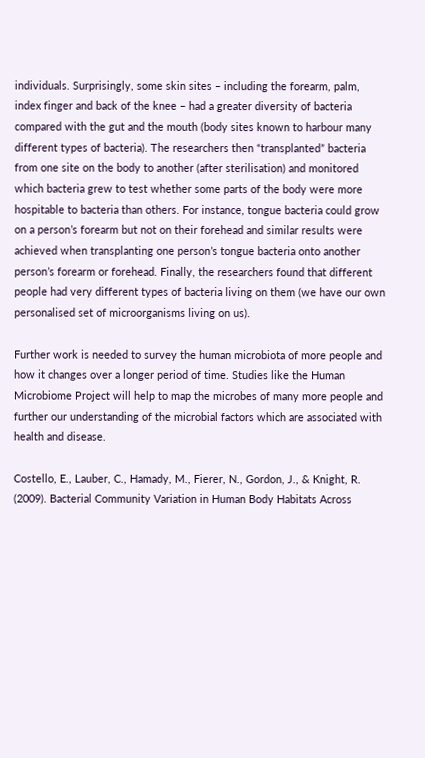individuals. Surprisingly, some skin sites – including the forearm, palm, index finger and back of the knee – had a greater diversity of bacteria compared with the gut and the mouth (body sites known to harbour many different types of bacteria). The researchers then “transplanted” bacteria from one site on the body to another (after sterilisation) and monitored which bacteria grew to test whether some parts of the body were more hospitable to bacteria than others. For instance, tongue bacteria could grow on a person’s forearm but not on their forehead and similar results were achieved when transplanting one person’s tongue bacteria onto another person’s forearm or forehead. Finally, the researchers found that different people had very different types of bacteria living on them (we have our own personalised set of microorganisms living on us).

Further work is needed to survey the human microbiota of more people and how it changes over a longer period of time. Studies like the Human Microbiome Project will help to map the microbes of many more people and further our understanding of the microbial factors which are associated with health and disease.

Costello, E., Lauber, C., Hamady, M., Fierer, N., Gordon, J., & Knight, R. (2009). Bacterial Community Variation in Human Body Habitats Across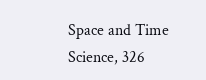Space and Time Science, 326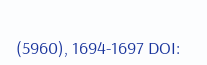(5960), 1694-1697 DOI: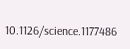10.1126/science.1177486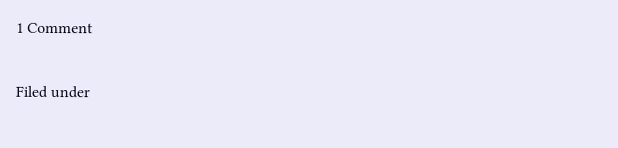1 Comment

Filed under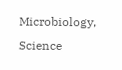Microbiology, Science